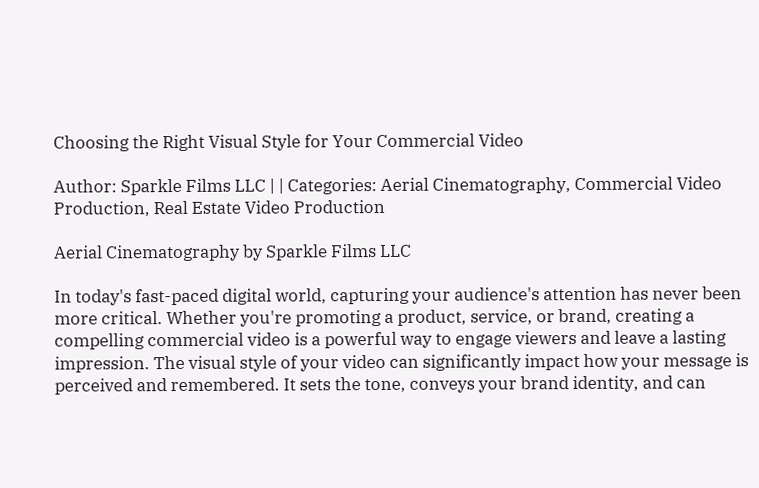Choosing the Right Visual Style for Your Commercial Video

Author: Sparkle Films LLC | | Categories: Aerial Cinematography, Commercial Video Production, Real Estate Video Production

Aerial Cinematography by Sparkle Films LLC

In today's fast-paced digital world, capturing your audience's attention has never been more critical. Whether you're promoting a product, service, or brand, creating a compelling commercial video is a powerful way to engage viewers and leave a lasting impression. The visual style of your video can significantly impact how your message is perceived and remembered. It sets the tone, conveys your brand identity, and can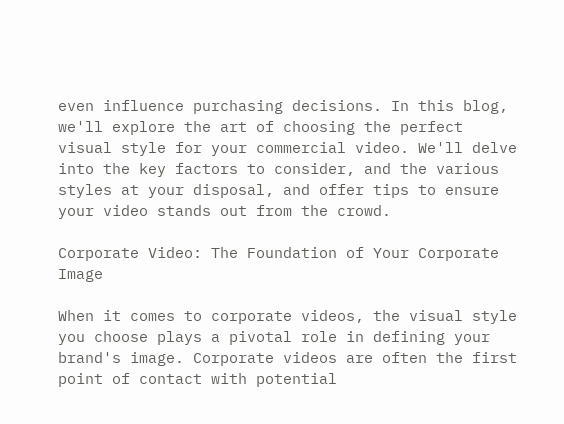even influence purchasing decisions. In this blog, we'll explore the art of choosing the perfect visual style for your commercial video. We'll delve into the key factors to consider, and the various styles at your disposal, and offer tips to ensure your video stands out from the crowd.

Corporate Video: The Foundation of Your Corporate Image

When it comes to corporate videos, the visual style you choose plays a pivotal role in defining your brand's image. Corporate videos are often the first point of contact with potential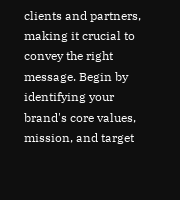clients and partners, making it crucial to convey the right message. Begin by identifying your brand's core values, mission, and target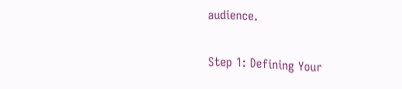audience.

Step 1: Defining Your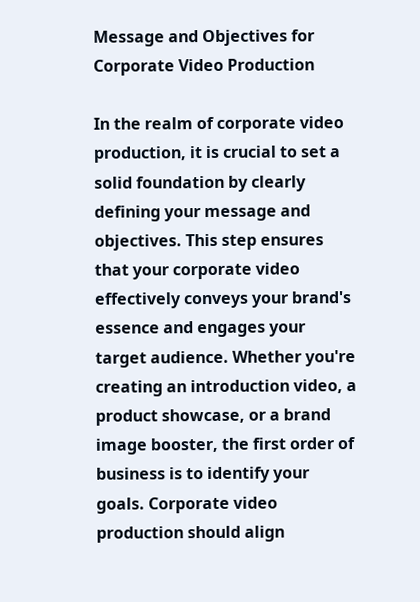Message and Objectives for Corporate Video Production

In the realm of corporate video production, it is crucial to set a solid foundation by clearly defining your message and objectives. This step ensures that your corporate video effectively conveys your brand's essence and engages your target audience. Whether you're creating an introduction video, a product showcase, or a brand image booster, the first order of business is to identify your goals. Corporate video production should align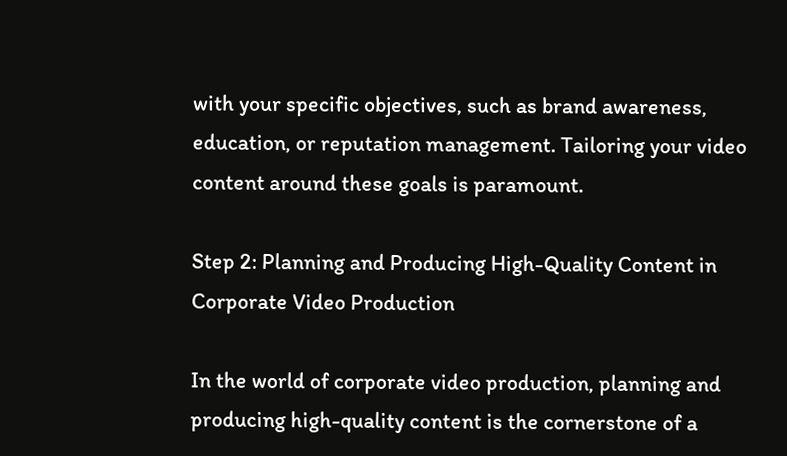with your specific objectives, such as brand awareness, education, or reputation management. Tailoring your video content around these goals is paramount.

Step 2: Planning and Producing High-Quality Content in Corporate Video Production

In the world of corporate video production, planning and producing high-quality content is the cornerstone of a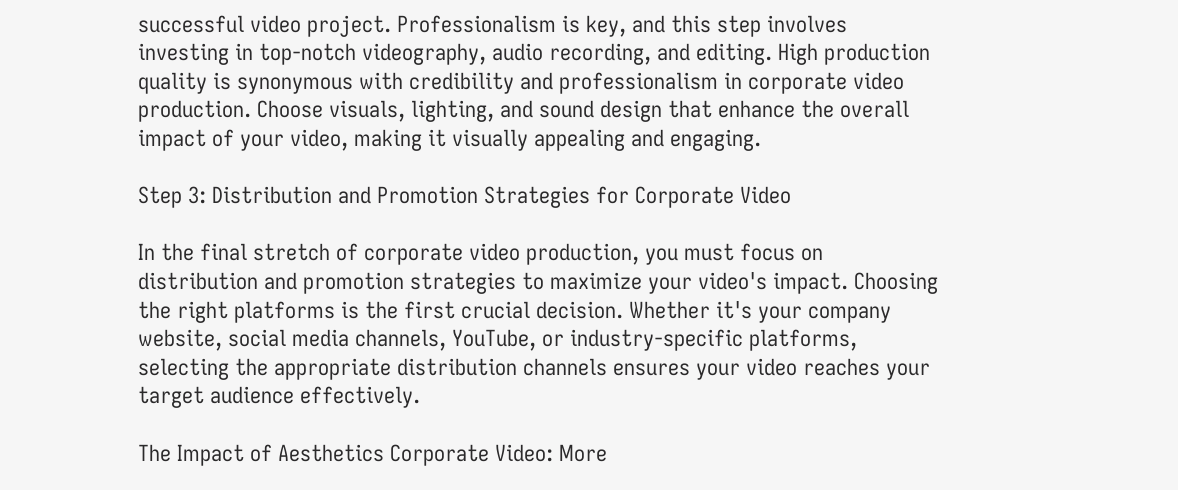successful video project. Professionalism is key, and this step involves investing in top-notch videography, audio recording, and editing. High production quality is synonymous with credibility and professionalism in corporate video production. Choose visuals, lighting, and sound design that enhance the overall impact of your video, making it visually appealing and engaging.

Step 3: Distribution and Promotion Strategies for Corporate Video

In the final stretch of corporate video production, you must focus on distribution and promotion strategies to maximize your video's impact. Choosing the right platforms is the first crucial decision. Whether it's your company website, social media channels, YouTube, or industry-specific platforms, selecting the appropriate distribution channels ensures your video reaches your target audience effectively.

The Impact of Aesthetics Corporate Video: More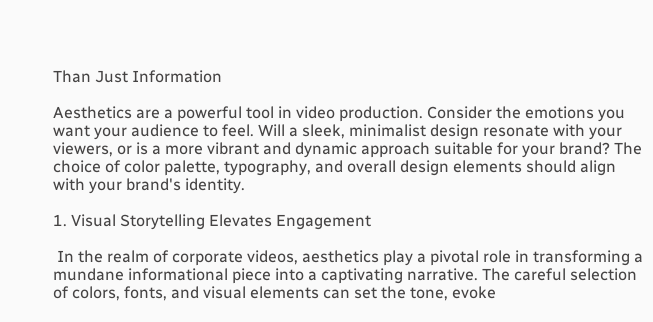Than Just Information

Aesthetics are a powerful tool in video production. Consider the emotions you want your audience to feel. Will a sleek, minimalist design resonate with your viewers, or is a more vibrant and dynamic approach suitable for your brand? The choice of color palette, typography, and overall design elements should align with your brand's identity.

1. Visual Storytelling Elevates Engagement

 In the realm of corporate videos, aesthetics play a pivotal role in transforming a mundane informational piece into a captivating narrative. The careful selection of colors, fonts, and visual elements can set the tone, evoke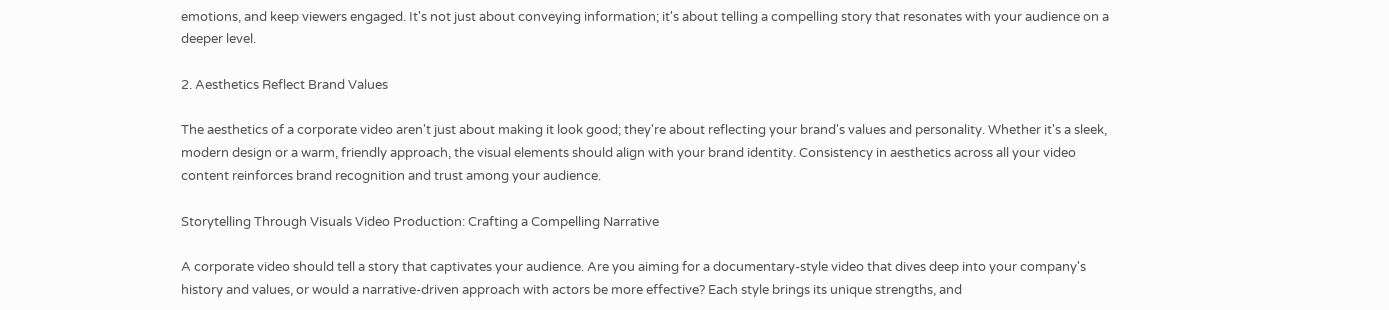emotions, and keep viewers engaged. It's not just about conveying information; it's about telling a compelling story that resonates with your audience on a deeper level.

2. Aesthetics Reflect Brand Values

The aesthetics of a corporate video aren't just about making it look good; they're about reflecting your brand's values and personality. Whether it's a sleek, modern design or a warm, friendly approach, the visual elements should align with your brand identity. Consistency in aesthetics across all your video content reinforces brand recognition and trust among your audience.

Storytelling Through Visuals Video Production: Crafting a Compelling Narrative

A corporate video should tell a story that captivates your audience. Are you aiming for a documentary-style video that dives deep into your company's history and values, or would a narrative-driven approach with actors be more effective? Each style brings its unique strengths, and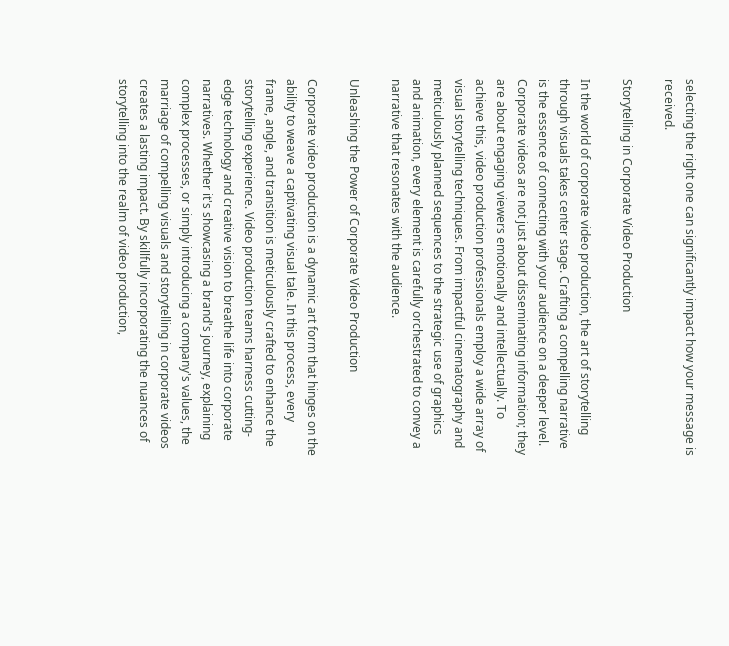selecting the right one can significantly impact how your message is received.

Storytelling in Corporate Video Production

In the world of corporate video production, the art of storytelling through visuals takes center stage. Crafting a compelling narrative is the essence of connecting with your audience on a deeper level. Corporate videos are not just about disseminating information; they are about engaging viewers emotionally and intellectually. To achieve this, video production professionals employ a wide array of visual storytelling techniques. From impactful cinematography and meticulously planned sequences to the strategic use of graphics and animation, every element is carefully orchestrated to convey a narrative that resonates with the audience.

Unleashing the Power of Corporate Video Production

Corporate video production is a dynamic art form that hinges on the ability to weave a captivating visual tale. In this process, every frame, angle, and transition is meticulously crafted to enhance the storytelling experience. Video production teams harness cutting-edge technology and creative vision to breathe life into corporate narratives. Whether it's showcasing a brand's journey, explaining complex processes, or simply introducing a company's values, the marriage of compelling visuals and storytelling in corporate videos creates a lasting impact. By skillfully incorporating the nuances of storytelling into the realm of video production,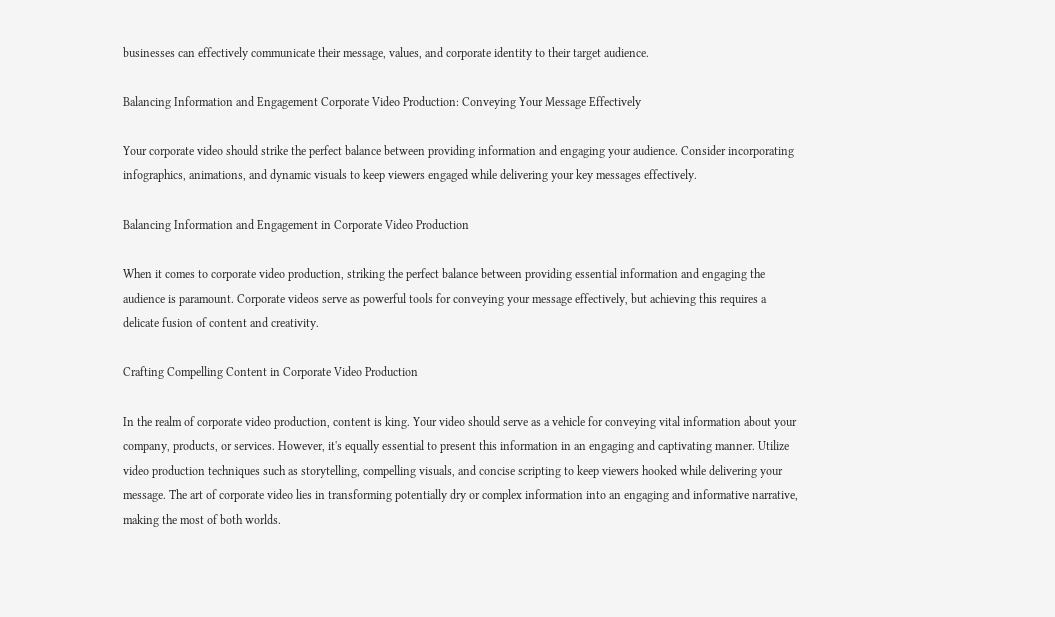businesses can effectively communicate their message, values, and corporate identity to their target audience.

Balancing Information and Engagement Corporate Video Production: Conveying Your Message Effectively

Your corporate video should strike the perfect balance between providing information and engaging your audience. Consider incorporating infographics, animations, and dynamic visuals to keep viewers engaged while delivering your key messages effectively.

Balancing Information and Engagement in Corporate Video Production

When it comes to corporate video production, striking the perfect balance between providing essential information and engaging the audience is paramount. Corporate videos serve as powerful tools for conveying your message effectively, but achieving this requires a delicate fusion of content and creativity.

Crafting Compelling Content in Corporate Video Production

In the realm of corporate video production, content is king. Your video should serve as a vehicle for conveying vital information about your company, products, or services. However, it's equally essential to present this information in an engaging and captivating manner. Utilize video production techniques such as storytelling, compelling visuals, and concise scripting to keep viewers hooked while delivering your message. The art of corporate video lies in transforming potentially dry or complex information into an engaging and informative narrative, making the most of both worlds.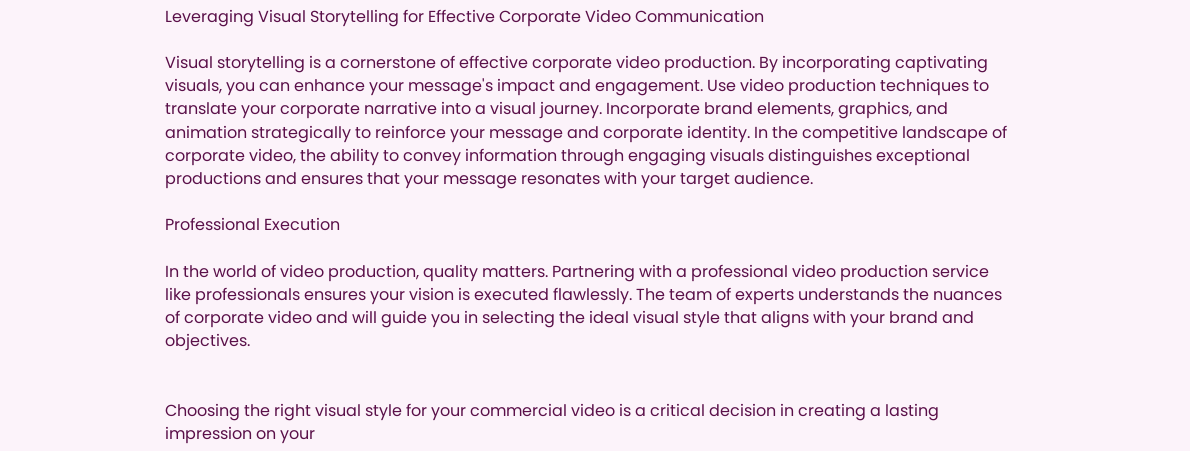Leveraging Visual Storytelling for Effective Corporate Video Communication

Visual storytelling is a cornerstone of effective corporate video production. By incorporating captivating visuals, you can enhance your message's impact and engagement. Use video production techniques to translate your corporate narrative into a visual journey. Incorporate brand elements, graphics, and animation strategically to reinforce your message and corporate identity. In the competitive landscape of corporate video, the ability to convey information through engaging visuals distinguishes exceptional productions and ensures that your message resonates with your target audience.

Professional Execution

In the world of video production, quality matters. Partnering with a professional video production service like professionals ensures your vision is executed flawlessly. The team of experts understands the nuances of corporate video and will guide you in selecting the ideal visual style that aligns with your brand and objectives.


Choosing the right visual style for your commercial video is a critical decision in creating a lasting impression on your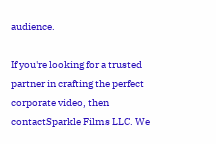audience.

If you're looking for a trusted partner in crafting the perfect corporate video, then contactSparkle Films LLC. We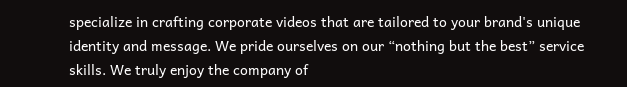specialize in crafting corporate videos that are tailored to your brand's unique identity and message. We pride ourselves on our “nothing but the best” service skills. We truly enjoy the company of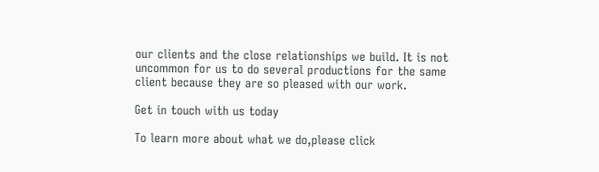our clients and the close relationships we build. It is not uncommon for us to do several productions for the same client because they are so pleased with our work.

Get in touch with us today

To learn more about what we do,please click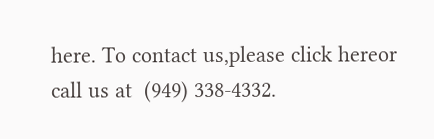here. To contact us,please click hereor call us at  (949) 338-4332.